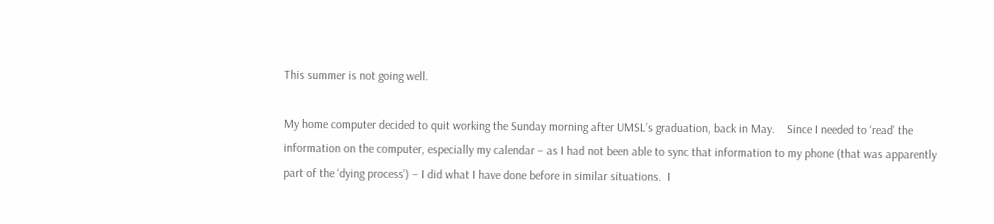This summer is not going well.

My home computer decided to quit working the Sunday morning after UMSL’s graduation, back in May.    Since I needed to ‘read’ the information on the computer, especially my calendar – as I had not been able to sync that information to my phone (that was apparently part of the ‘dying process’) – I did what I have done before in similar situations.  I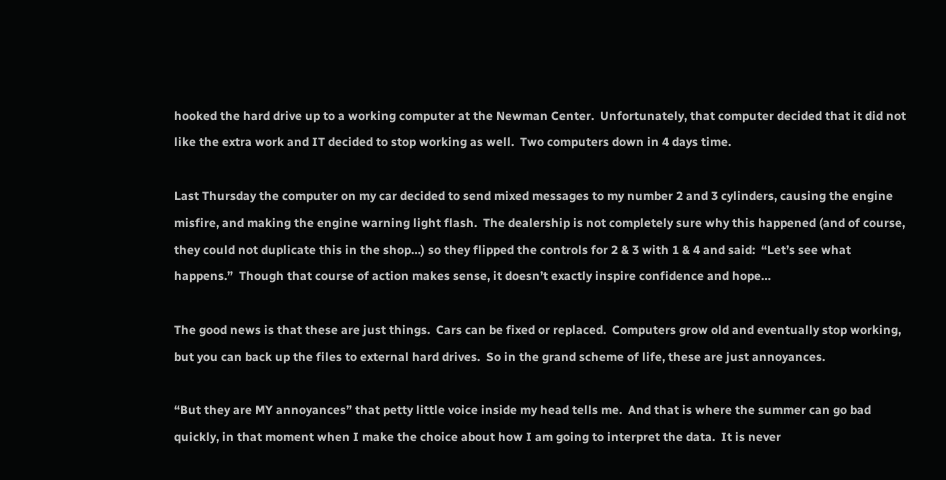hooked the hard drive up to a working computer at the Newman Center.  Unfortunately, that computer decided that it did not like the extra work and IT decided to stop working as well.  Two computers down in 4 days time.

Last Thursday the computer on my car decided to send mixed messages to my number 2 and 3 cylinders, causing the engine misfire, and making the engine warning light flash.  The dealership is not completely sure why this happened (and of course, they could not duplicate this in the shop…) so they flipped the controls for 2 & 3 with 1 & 4 and said:  “Let’s see what happens.”  Though that course of action makes sense, it doesn’t exactly inspire confidence and hope…

The good news is that these are just things.  Cars can be fixed or replaced.  Computers grow old and eventually stop working, but you can back up the files to external hard drives.  So in the grand scheme of life, these are just annoyances.

“But they are MY annoyances” that petty little voice inside my head tells me.  And that is where the summer can go bad quickly, in that moment when I make the choice about how I am going to interpret the data.  It is never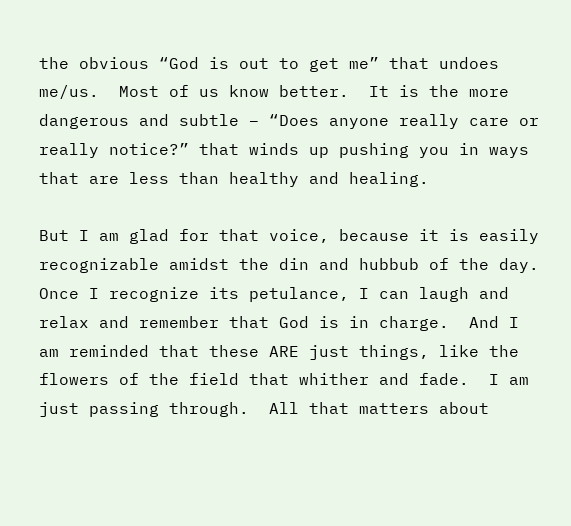the obvious “God is out to get me” that undoes me/us.  Most of us know better.  It is the more dangerous and subtle – “Does anyone really care or really notice?” that winds up pushing you in ways that are less than healthy and healing.

But I am glad for that voice, because it is easily recognizable amidst the din and hubbub of the day.  Once I recognize its petulance, I can laugh and relax and remember that God is in charge.  And I am reminded that these ARE just things, like the flowers of the field that whither and fade.  I am just passing through.  All that matters about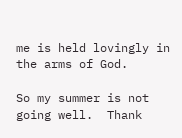me is held lovingly in the arms of God.

So my summer is not going well.  Thank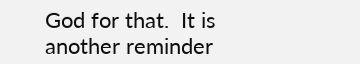God for that.  It is another reminder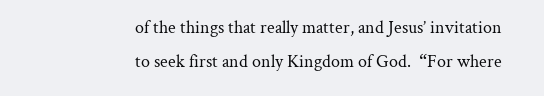of the things that really matter, and Jesus’ invitation to seek first and only Kingdom of God.  “For where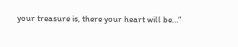your treasure is, there your heart will be…”